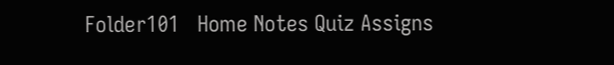Folder101   Home Notes Quiz Assigns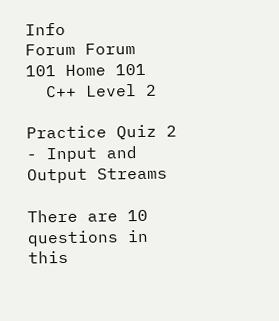Info
Forum Forum
101 Home 101
  C++ Level 2

Practice Quiz 2 - Input and Output Streams

There are 10 questions in this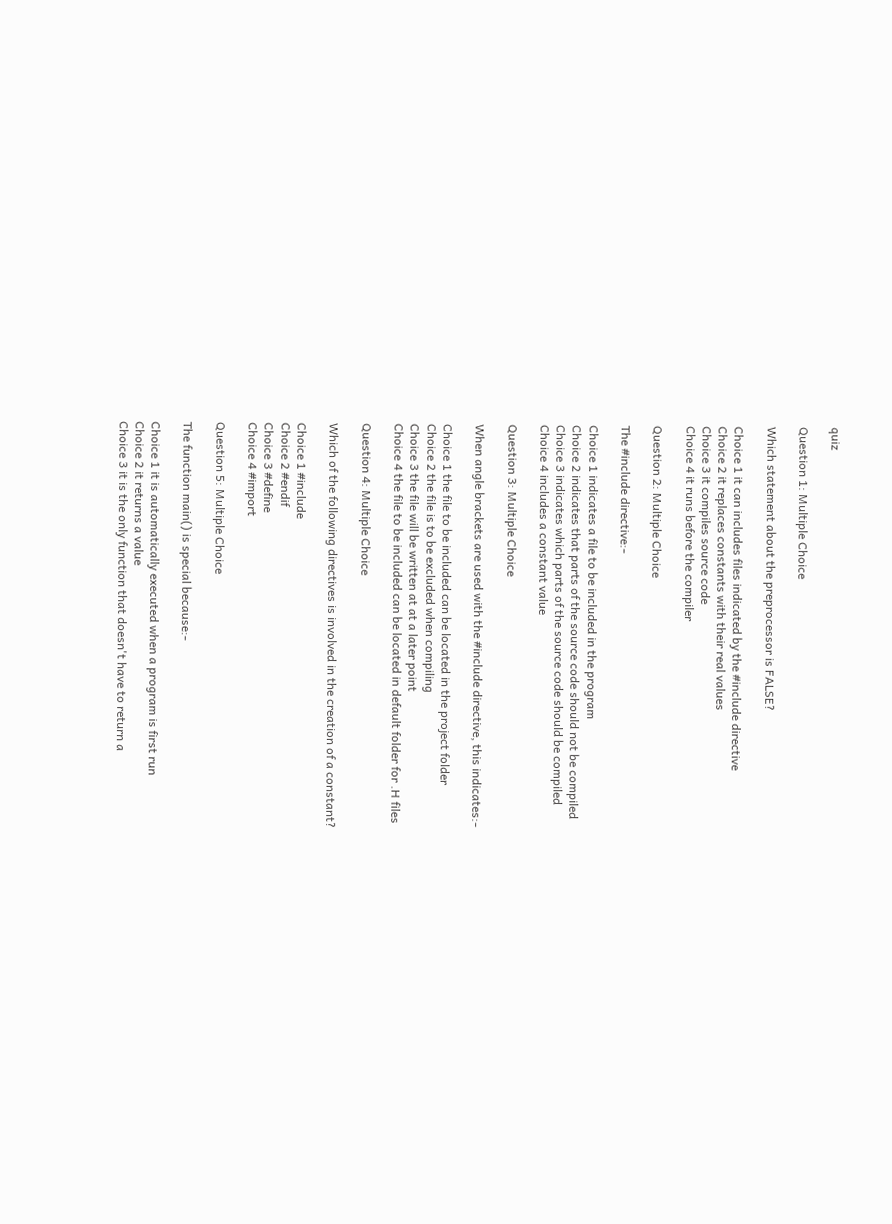quiz

Question 1: Multiple Choice

Which statement about the preprocessor is FALSE?

Choice 1 it can includes files indicated by the #include directive
Choice 2 it replaces constants with their real values
Choice 3 it compiles source code
Choice 4 it runs before the compiler

Question 2: Multiple Choice

The #include directive:-

Choice 1 indicates a file to be included in the program
Choice 2 indicates that parts of the source code should not be compiled
Choice 3 indicates which parts of the source code should be compiled
Choice 4 includes a constant value

Question 3: Multiple Choice

When angle brackets are used with the #include directive, this indicates:-

Choice 1 the file to be included can be located in the project folder
Choice 2 the file is to be excluded when compiling
Choice 3 the file will be written at at a later point
Choice 4 the file to be included can be located in default folder for .H files

Question 4: Multiple Choice

Which of the following directives is involved in the creation of a constant?

Choice 1 #include
Choice 2 #endif
Choice 3 #define
Choice 4 #import

Question 5: Multiple Choice

The function main() is special because:-

Choice 1 it is automatically executed when a program is first run
Choice 2 it returns a value
Choice 3 it is the only function that doesn't have to return a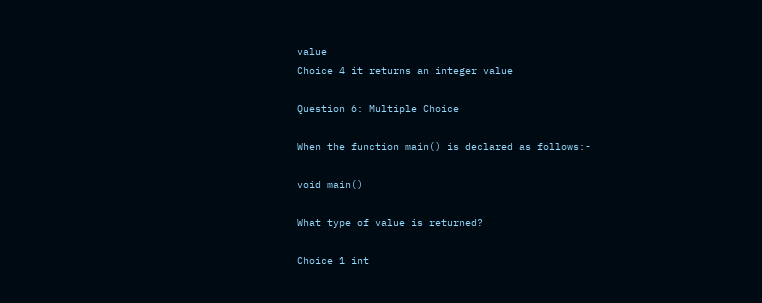value
Choice 4 it returns an integer value

Question 6: Multiple Choice

When the function main() is declared as follows:-

void main()

What type of value is returned?

Choice 1 int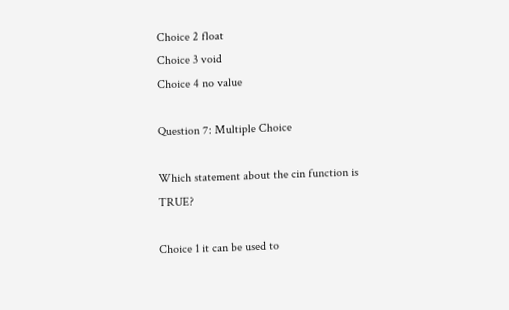Choice 2 float
Choice 3 void
Choice 4 no value

Question 7: Multiple Choice

Which statement about the cin function is TRUE?

Choice 1 it can be used to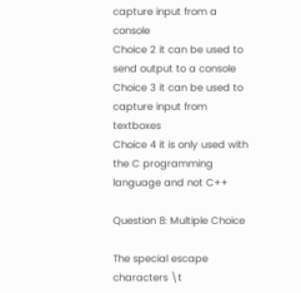capture input from a console
Choice 2 it can be used to send output to a console
Choice 3 it can be used to capture input from textboxes
Choice 4 it is only used with the C programming language and not C++

Question 8: Multiple Choice

The special escape characters \t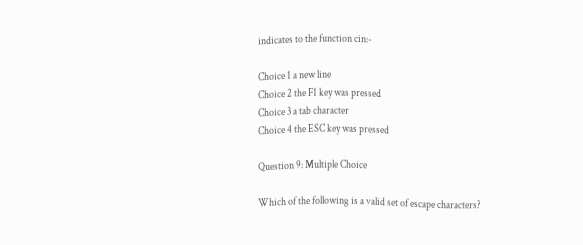indicates to the function cin:-

Choice 1 a new line
Choice 2 the F1 key was pressed
Choice 3 a tab character
Choice 4 the ESC key was pressed

Question 9: Multiple Choice

Which of the following is a valid set of escape characters?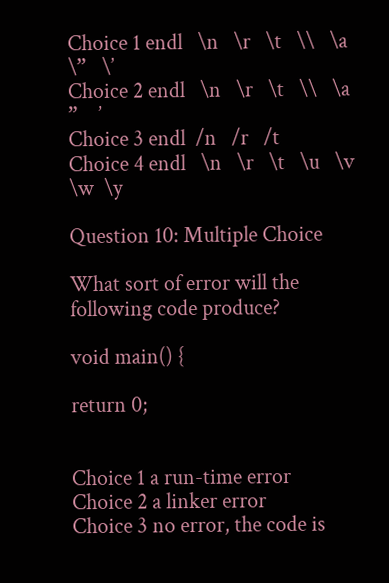Choice 1 endl   \n   \r   \t   \\   \a   \”   \’
Choice 2 endl   \n   \r   \t   \\   \a    ”    ’
Choice 3 endl  /n   /r   /t
Choice 4 endl   \n   \r   \t   \u   \v  \w  \y

Question 10: Multiple Choice

What sort of error will the following code produce?

void main() {

return 0;


Choice 1 a run-time error
Choice 2 a linker error
Choice 3 no error, the code is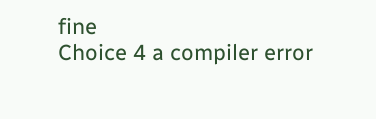fine
Choice 4 a compiler error